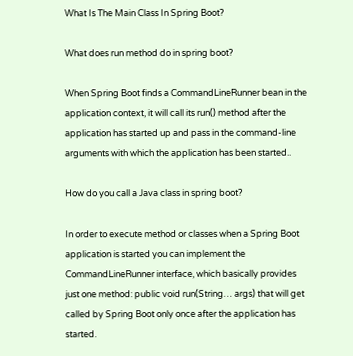What Is The Main Class In Spring Boot?

What does run method do in spring boot?

When Spring Boot finds a CommandLineRunner bean in the application context, it will call its run() method after the application has started up and pass in the command-line arguments with which the application has been started..

How do you call a Java class in spring boot?

In order to execute method or classes when a Spring Boot application is started you can implement the CommandLineRunner interface, which basically provides just one method: public void run(String… args) that will get called by Spring Boot only once after the application has started.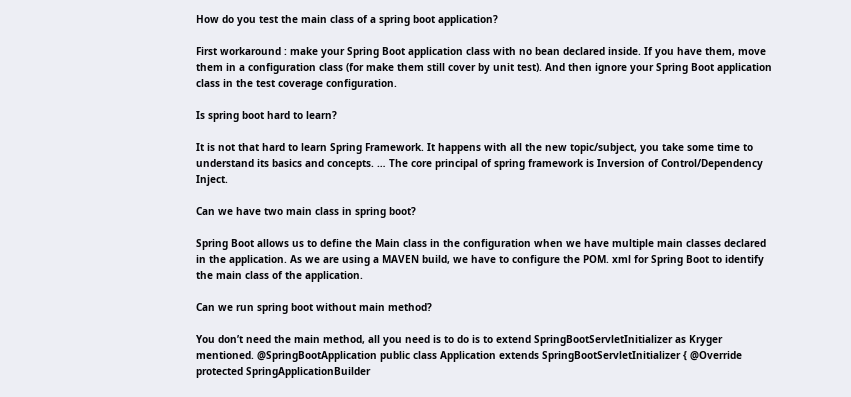How do you test the main class of a spring boot application?

First workaround : make your Spring Boot application class with no bean declared inside. If you have them, move them in a configuration class (for make them still cover by unit test). And then ignore your Spring Boot application class in the test coverage configuration.

Is spring boot hard to learn?

It is not that hard to learn Spring Framework. It happens with all the new topic/subject, you take some time to understand its basics and concepts. … The core principal of spring framework is Inversion of Control/Dependency Inject.

Can we have two main class in spring boot?

Spring Boot allows us to define the Main class in the configuration when we have multiple main classes declared in the application. As we are using a MAVEN build, we have to configure the POM. xml for Spring Boot to identify the main class of the application.

Can we run spring boot without main method?

You don’t need the main method, all you need is to do is to extend SpringBootServletInitializer as Kryger mentioned. @SpringBootApplication public class Application extends SpringBootServletInitializer { @Override protected SpringApplicationBuilder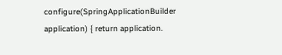configure(SpringApplicationBuilder application) { return application.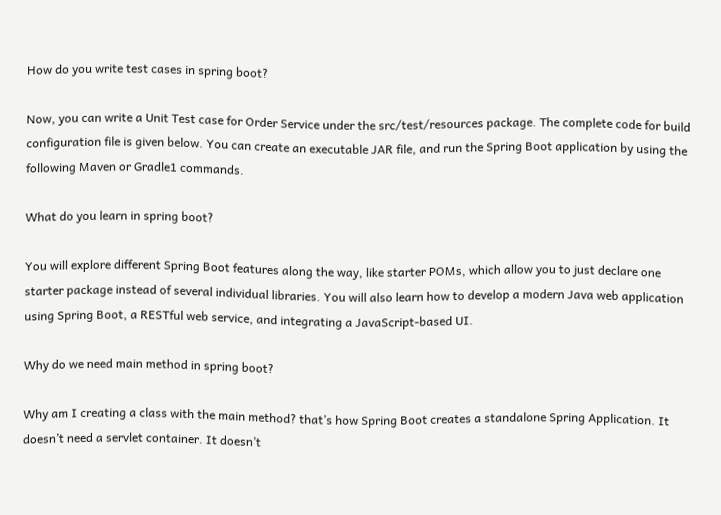How do you write test cases in spring boot?

Now, you can write a Unit Test case for Order Service under the src/test/resources package. The complete code for build configuration file is given below. You can create an executable JAR file, and run the Spring Boot application by using the following Maven or Gradle1 commands.

What do you learn in spring boot?

You will explore different Spring Boot features along the way, like starter POMs, which allow you to just declare one starter package instead of several individual libraries. You will also learn how to develop a modern Java web application using Spring Boot, a RESTful web service, and integrating a JavaScript-based UI.

Why do we need main method in spring boot?

Why am I creating a class with the main method? that’s how Spring Boot creates a standalone Spring Application. It doesn’t need a servlet container. It doesn’t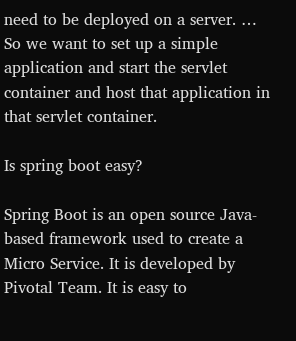need to be deployed on a server. … So we want to set up a simple application and start the servlet container and host that application in that servlet container.

Is spring boot easy?

Spring Boot is an open source Java-based framework used to create a Micro Service. It is developed by Pivotal Team. It is easy to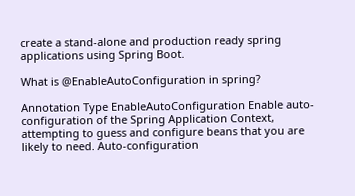create a stand-alone and production ready spring applications using Spring Boot.

What is @EnableAutoConfiguration in spring?

Annotation Type EnableAutoConfiguration Enable auto-configuration of the Spring Application Context, attempting to guess and configure beans that you are likely to need. Auto-configuration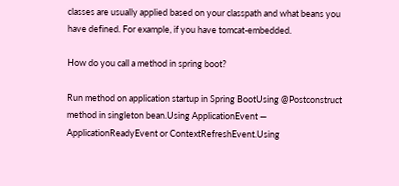classes are usually applied based on your classpath and what beans you have defined. For example, if you have tomcat-embedded.

How do you call a method in spring boot?

Run method on application startup in Spring BootUsing @Postconstruct method in singleton bean.Using ApplicationEvent — ApplicationReadyEvent or ContextRefreshEvent.Using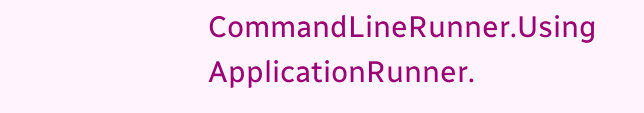CommandLineRunner.Using ApplicationRunner.